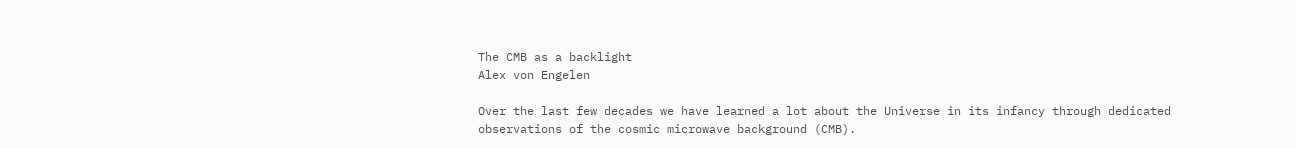The CMB as a backlight
Alex von Engelen

Over the last few decades we have learned a lot about the Universe in its infancy through dedicated observations of the cosmic microwave background (CMB).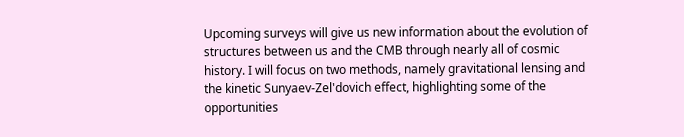Upcoming surveys will give us new information about the evolution of structures between us and the CMB through nearly all of cosmic history. I will focus on two methods, namely gravitational lensing and the kinetic Sunyaev-Zel'dovich effect, highlighting some of the opportunities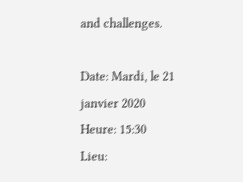and challenges.

Date: Mardi, le 21 janvier 2020
Heure: 15:30
Lieu: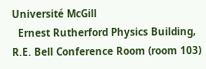Université McGill
  Ernest Rutherford Physics Building, R.E. Bell Conference Room (room 103)